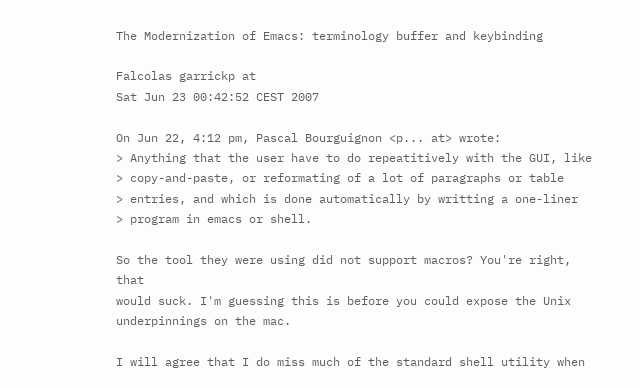The Modernization of Emacs: terminology buffer and keybinding

Falcolas garrickp at
Sat Jun 23 00:42:52 CEST 2007

On Jun 22, 4:12 pm, Pascal Bourguignon <p... at> wrote:
> Anything that the user have to do repeatitively with the GUI, like
> copy-and-paste, or reformating of a lot of paragraphs or table
> entries, and which is done automatically by writting a one-liner
> program in emacs or shell.

So the tool they were using did not support macros? You're right, that
would suck. I'm guessing this is before you could expose the Unix
underpinnings on the mac.

I will agree that I do miss much of the standard shell utility when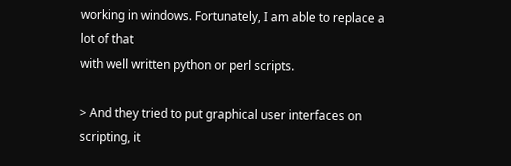working in windows. Fortunately, I am able to replace a lot of that
with well written python or perl scripts.

> And they tried to put graphical user interfaces on scripting, it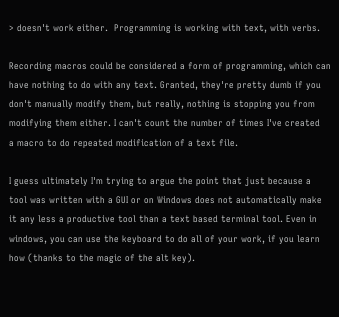> doesn't work either.  Programming is working with text, with verbs.

Recording macros could be considered a form of programming, which can
have nothing to do with any text. Granted, they're pretty dumb if you
don't manually modify them, but really, nothing is stopping you from
modifying them either. I can't count the number of times I've created
a macro to do repeated modification of a text file.

I guess ultimately I'm trying to argue the point that just because a
tool was written with a GUI or on Windows does not automatically make
it any less a productive tool than a text based terminal tool. Even in
windows, you can use the keyboard to do all of your work, if you learn
how (thanks to the magic of the alt key).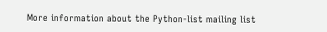More information about the Python-list mailing list